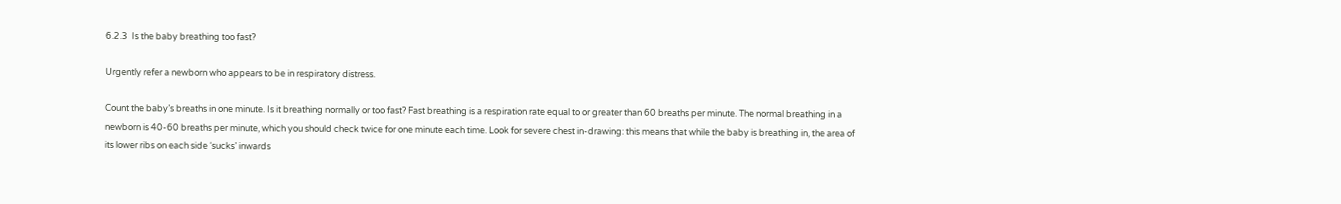6.2.3  Is the baby breathing too fast?

Urgently refer a newborn who appears to be in respiratory distress.

Count the baby’s breaths in one minute. Is it breathing normally or too fast? Fast breathing is a respiration rate equal to or greater than 60 breaths per minute. The normal breathing in a newborn is 40-60 breaths per minute, which you should check twice for one minute each time. Look for severe chest in-drawing: this means that while the baby is breathing in, the area of its lower ribs on each side ‘sucks’ inwards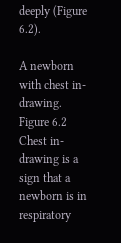deeply (Figure 6.2).

A newborn with chest in-drawing.
Figure 6.2  Chest in-drawing is a sign that a newborn is in respiratory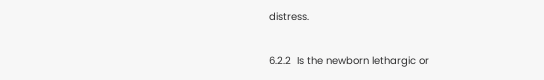distress.

6.2.2  Is the newborn lethargic or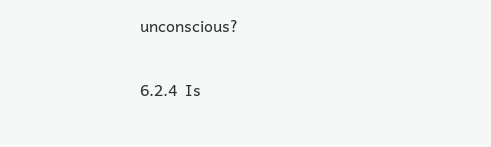unconscious?

6.2.4  Is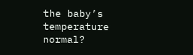the baby’s temperature normal?